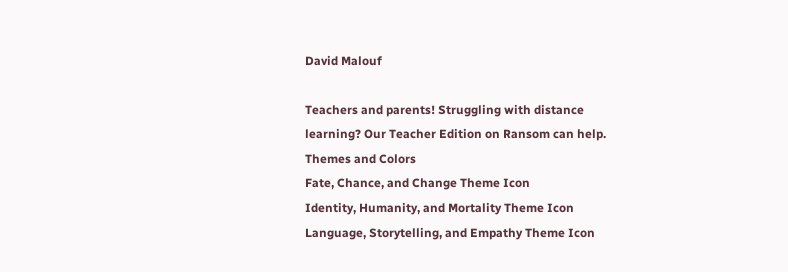David Malouf

Teachers and parents! Struggling with distance learning? Our Teacher Edition on Ransom can help.
Themes and Colors
Fate, Chance, and Change Theme Icon
Identity, Humanity, and Mortality Theme Icon
Language, Storytelling, and Empathy Theme Icon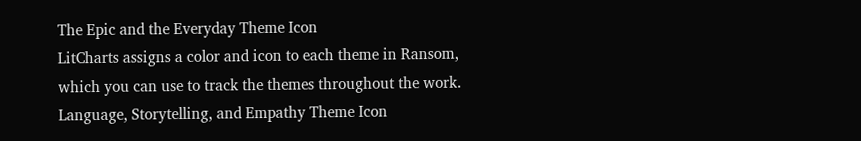The Epic and the Everyday Theme Icon
LitCharts assigns a color and icon to each theme in Ransom, which you can use to track the themes throughout the work.
Language, Storytelling, and Empathy Theme Icon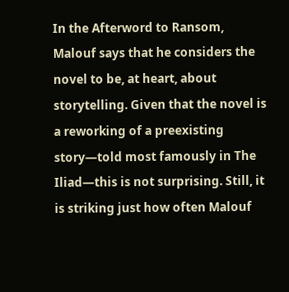In the Afterword to Ransom, Malouf says that he considers the novel to be, at heart, about storytelling. Given that the novel is a reworking of a preexisting story—told most famously in The Iliad—this is not surprising. Still, it is striking just how often Malouf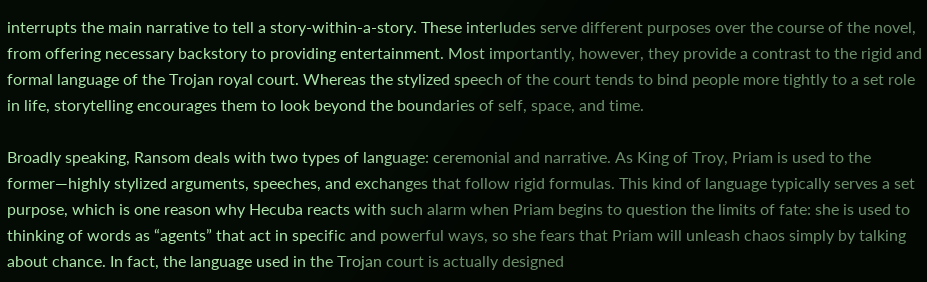interrupts the main narrative to tell a story-within-a-story. These interludes serve different purposes over the course of the novel, from offering necessary backstory to providing entertainment. Most importantly, however, they provide a contrast to the rigid and formal language of the Trojan royal court. Whereas the stylized speech of the court tends to bind people more tightly to a set role in life, storytelling encourages them to look beyond the boundaries of self, space, and time.

Broadly speaking, Ransom deals with two types of language: ceremonial and narrative. As King of Troy, Priam is used to the former—highly stylized arguments, speeches, and exchanges that follow rigid formulas. This kind of language typically serves a set purpose, which is one reason why Hecuba reacts with such alarm when Priam begins to question the limits of fate: she is used to thinking of words as “agents” that act in specific and powerful ways, so she fears that Priam will unleash chaos simply by talking about chance. In fact, the language used in the Trojan court is actually designed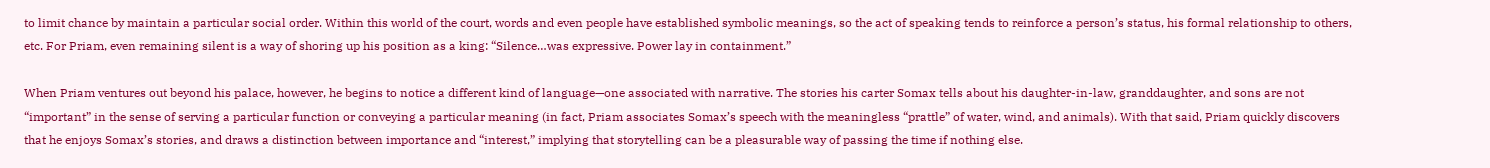to limit chance by maintain a particular social order. Within this world of the court, words and even people have established symbolic meanings, so the act of speaking tends to reinforce a person’s status, his formal relationship to others, etc. For Priam, even remaining silent is a way of shoring up his position as a king: “Silence…was expressive. Power lay in containment.”

When Priam ventures out beyond his palace, however, he begins to notice a different kind of language—one associated with narrative. The stories his carter Somax tells about his daughter-in-law, granddaughter, and sons are not “important” in the sense of serving a particular function or conveying a particular meaning (in fact, Priam associates Somax’s speech with the meaningless “prattle” of water, wind, and animals). With that said, Priam quickly discovers that he enjoys Somax’s stories, and draws a distinction between importance and “interest,” implying that storytelling can be a pleasurable way of passing the time if nothing else.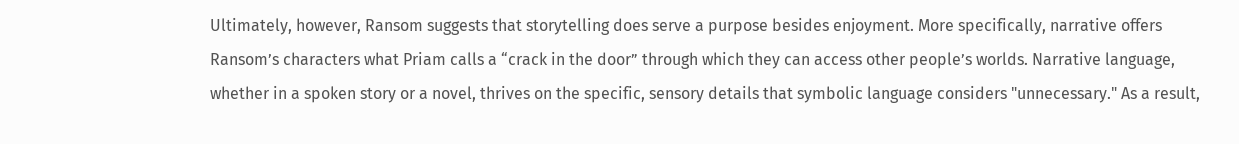Ultimately, however, Ransom suggests that storytelling does serve a purpose besides enjoyment. More specifically, narrative offers Ransom’s characters what Priam calls a “crack in the door” through which they can access other people’s worlds. Narrative language, whether in a spoken story or a novel, thrives on the specific, sensory details that symbolic language considers "unnecessary." As a result,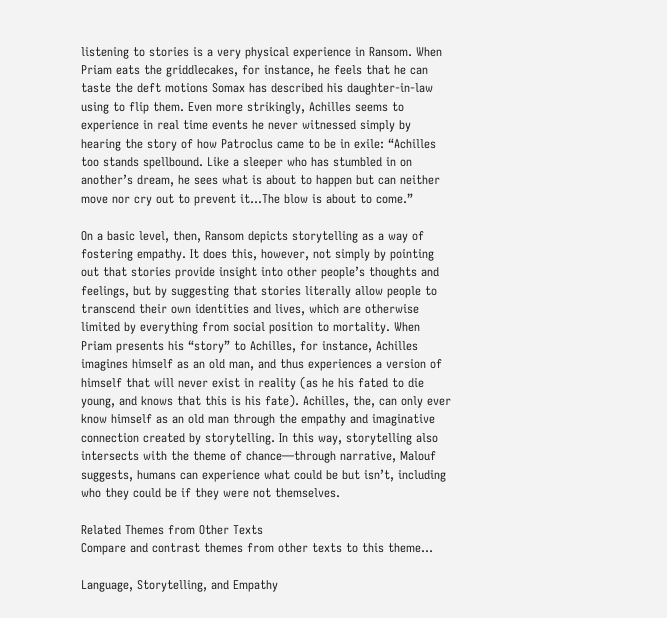listening to stories is a very physical experience in Ransom. When Priam eats the griddlecakes, for instance, he feels that he can taste the deft motions Somax has described his daughter-in-law using to flip them. Even more strikingly, Achilles seems to experience in real time events he never witnessed simply by hearing the story of how Patroclus came to be in exile: “Achilles too stands spellbound. Like a sleeper who has stumbled in on another’s dream, he sees what is about to happen but can neither move nor cry out to prevent it…The blow is about to come.”

On a basic level, then, Ransom depicts storytelling as a way of fostering empathy. It does this, however, not simply by pointing out that stories provide insight into other people’s thoughts and feelings, but by suggesting that stories literally allow people to transcend their own identities and lives, which are otherwise limited by everything from social position to mortality. When Priam presents his “story” to Achilles, for instance, Achilles imagines himself as an old man, and thus experiences a version of himself that will never exist in reality (as he his fated to die young, and knows that this is his fate). Achilles, the, can only ever know himself as an old man through the empathy and imaginative connection created by storytelling. In this way, storytelling also intersects with the theme of chance—through narrative, Malouf suggests, humans can experience what could be but isn’t, including who they could be if they were not themselves.

Related Themes from Other Texts
Compare and contrast themes from other texts to this theme…

Language, Storytelling, and Empathy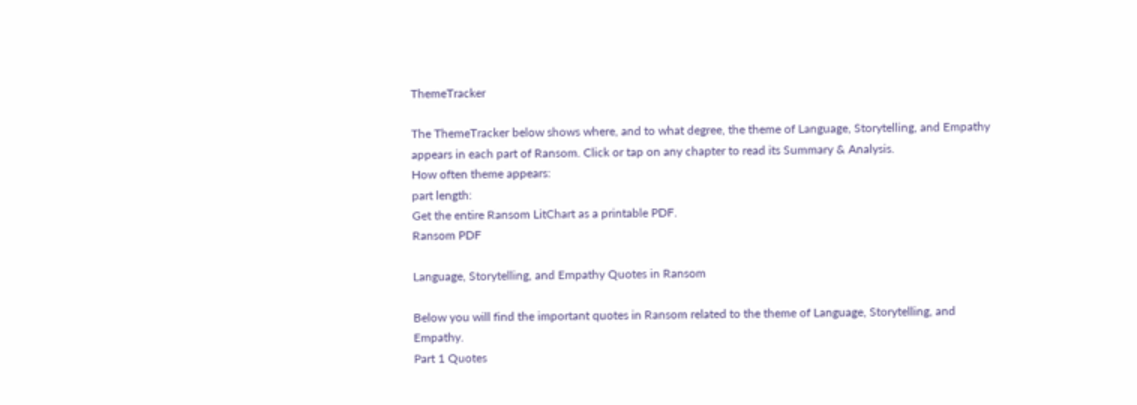ThemeTracker

The ThemeTracker below shows where, and to what degree, the theme of Language, Storytelling, and Empathy appears in each part of Ransom. Click or tap on any chapter to read its Summary & Analysis.
How often theme appears:
part length:
Get the entire Ransom LitChart as a printable PDF.
Ransom PDF

Language, Storytelling, and Empathy Quotes in Ransom

Below you will find the important quotes in Ransom related to the theme of Language, Storytelling, and Empathy.
Part 1 Quotes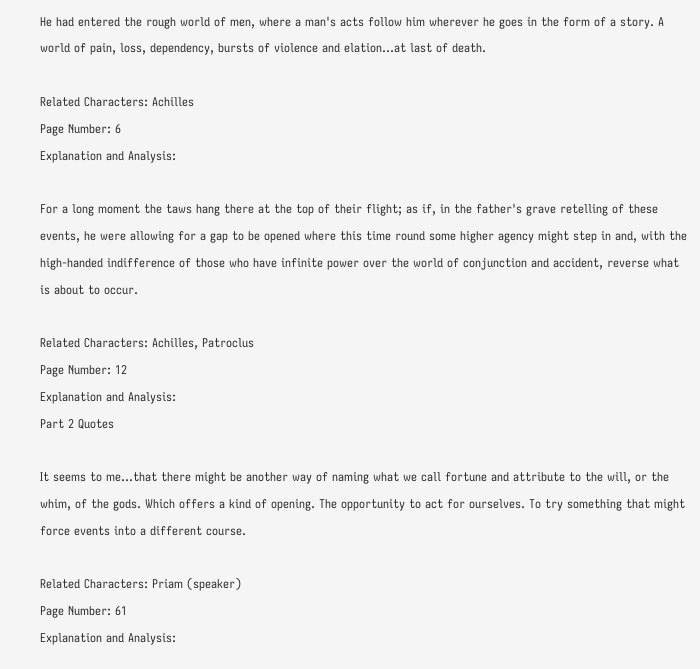He had entered the rough world of men, where a man's acts follow him wherever he goes in the form of a story. A world of pain, loss, dependency, bursts of violence and elation…at last of death.

Related Characters: Achilles
Page Number: 6
Explanation and Analysis:

For a long moment the taws hang there at the top of their flight; as if, in the father's grave retelling of these events, he were allowing for a gap to be opened where this time round some higher agency might step in and, with the high-handed indifference of those who have infinite power over the world of conjunction and accident, reverse what is about to occur.

Related Characters: Achilles, Patroclus
Page Number: 12
Explanation and Analysis:
Part 2 Quotes

It seems to me…that there might be another way of naming what we call fortune and attribute to the will, or the whim, of the gods. Which offers a kind of opening. The opportunity to act for ourselves. To try something that might force events into a different course.

Related Characters: Priam (speaker)
Page Number: 61
Explanation and Analysis: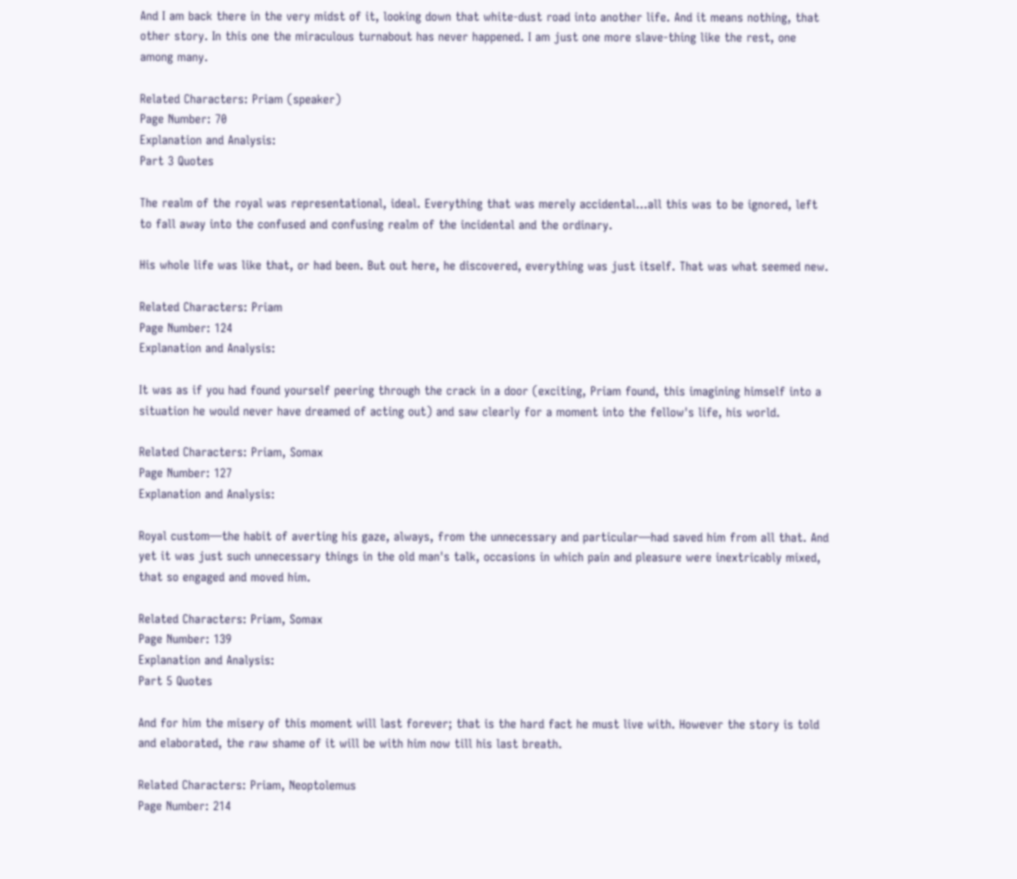And I am back there in the very midst of it, looking down that white-dust road into another life. And it means nothing, that other story. In this one the miraculous turnabout has never happened. I am just one more slave-thing like the rest, one among many.

Related Characters: Priam (speaker)
Page Number: 70
Explanation and Analysis:
Part 3 Quotes

The realm of the royal was representational, ideal. Everything that was merely accidental…all this was to be ignored, left to fall away into the confused and confusing realm of the incidental and the ordinary.

His whole life was like that, or had been. But out here, he discovered, everything was just itself. That was what seemed new.

Related Characters: Priam
Page Number: 124
Explanation and Analysis:

It was as if you had found yourself peering through the crack in a door (exciting, Priam found, this imagining himself into a situation he would never have dreamed of acting out) and saw clearly for a moment into the fellow's life, his world.

Related Characters: Priam, Somax
Page Number: 127
Explanation and Analysis:

Royal custom—the habit of averting his gaze, always, from the unnecessary and particular—had saved him from all that. And yet it was just such unnecessary things in the old man's talk, occasions in which pain and pleasure were inextricably mixed, that so engaged and moved him.

Related Characters: Priam, Somax
Page Number: 139
Explanation and Analysis:
Part 5 Quotes

And for him the misery of this moment will last forever; that is the hard fact he must live with. However the story is told and elaborated, the raw shame of it will be with him now till his last breath.

Related Characters: Priam, Neoptolemus
Page Number: 214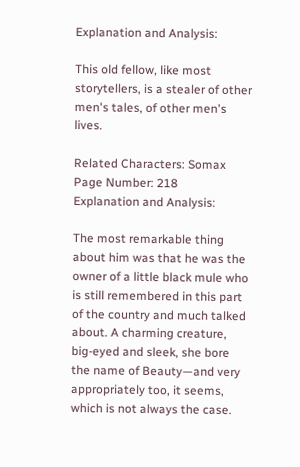Explanation and Analysis:

This old fellow, like most storytellers, is a stealer of other men's tales, of other men's lives.

Related Characters: Somax
Page Number: 218
Explanation and Analysis:

The most remarkable thing about him was that he was the owner of a little black mule who is still remembered in this part of the country and much talked about. A charming creature, big-eyed and sleek, she bore the name of Beauty—and very appropriately too, it seems, which is not always the case.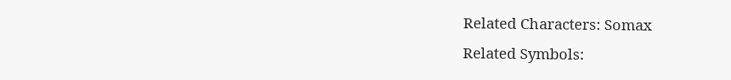Related Characters: Somax
Related Symbols: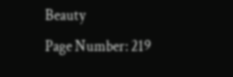Beauty
Page Number: 219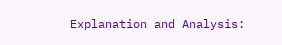Explanation and Analysis: